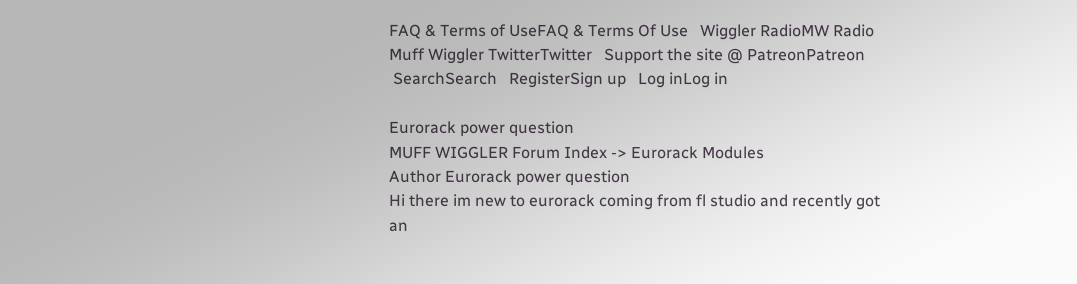FAQ & Terms of UseFAQ & Terms Of Use   Wiggler RadioMW Radio   Muff Wiggler TwitterTwitter   Support the site @ PatreonPatreon
 SearchSearch   RegisterSign up   Log inLog in

Eurorack power question
MUFF WIGGLER Forum Index -> Eurorack Modules
Author Eurorack power question
Hi there im new to eurorack coming from fl studio and recently got an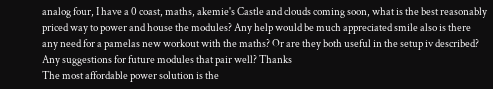analog four, I have a 0 coast, maths, akemie's Castle and clouds coming soon, what is the best reasonably priced way to power and house the modules? Any help would be much appreciated smile also is there any need for a pamelas new workout with the maths? Or are they both useful in the setup iv described? Any suggestions for future modules that pair well? Thanks
The most affordable power solution is the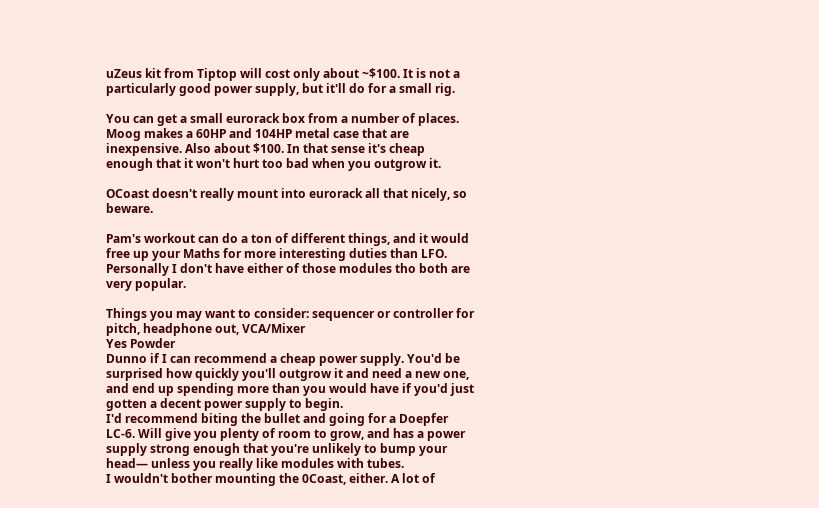uZeus kit from Tiptop will cost only about ~$100. It is not a particularly good power supply, but it'll do for a small rig.

You can get a small eurorack box from a number of places.
Moog makes a 60HP and 104HP metal case that are inexpensive. Also about $100. In that sense it's cheap enough that it won't hurt too bad when you outgrow it.

OCoast doesn't really mount into eurorack all that nicely, so beware.

Pam's workout can do a ton of different things, and it would free up your Maths for more interesting duties than LFO. Personally I don't have either of those modules tho both are very popular.

Things you may want to consider: sequencer or controller for pitch, headphone out, VCA/Mixer
Yes Powder
Dunno if I can recommend a cheap power supply. You'd be surprised how quickly you'll outgrow it and need a new one, and end up spending more than you would have if you'd just gotten a decent power supply to begin.
I'd recommend biting the bullet and going for a Doepfer LC-6. Will give you plenty of room to grow, and has a power supply strong enough that you're unlikely to bump your head— unless you really like modules with tubes.
I wouldn't bother mounting the 0Coast, either. A lot of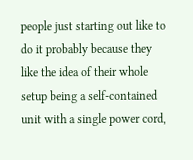people just starting out like to do it probably because they like the idea of their whole setup being a self-contained unit with a single power cord,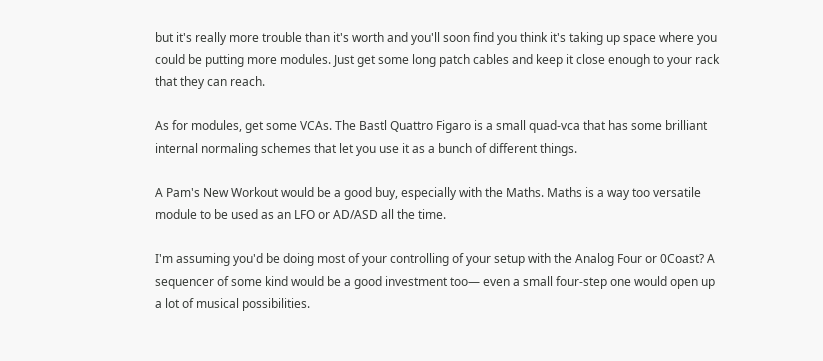but it's really more trouble than it's worth and you'll soon find you think it's taking up space where you could be putting more modules. Just get some long patch cables and keep it close enough to your rack that they can reach.

As for modules, get some VCAs. The Bastl Quattro Figaro is a small quad-vca that has some brilliant internal normaling schemes that let you use it as a bunch of different things.

A Pam's New Workout would be a good buy, especially with the Maths. Maths is a way too versatile module to be used as an LFO or AD/ASD all the time.

I'm assuming you'd be doing most of your controlling of your setup with the Analog Four or 0Coast? A sequencer of some kind would be a good investment too— even a small four-step one would open up a lot of musical possibilities.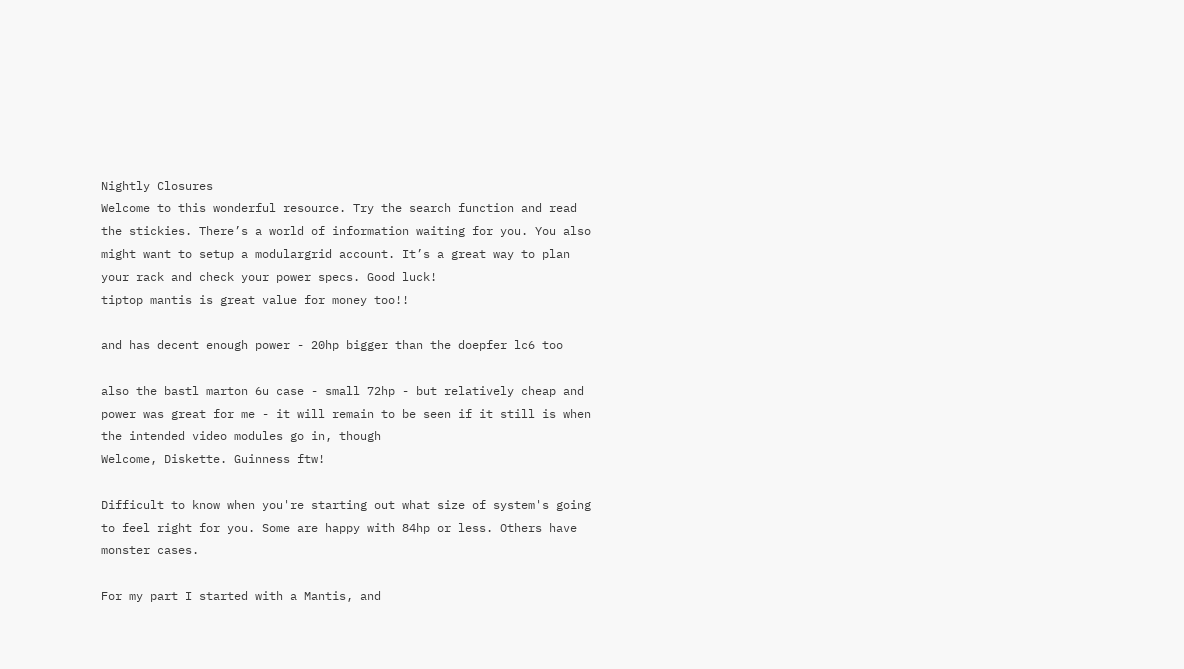Nightly Closures
Welcome to this wonderful resource. Try the search function and read the stickies. There’s a world of information waiting for you. You also might want to setup a modulargrid account. It’s a great way to plan your rack and check your power specs. Good luck!
tiptop mantis is great value for money too!!

and has decent enough power - 20hp bigger than the doepfer lc6 too

also the bastl marton 6u case - small 72hp - but relatively cheap and power was great for me - it will remain to be seen if it still is when the intended video modules go in, though
Welcome, Diskette. Guinness ftw!

Difficult to know when you're starting out what size of system's going to feel right for you. Some are happy with 84hp or less. Others have monster cases.

For my part I started with a Mantis, and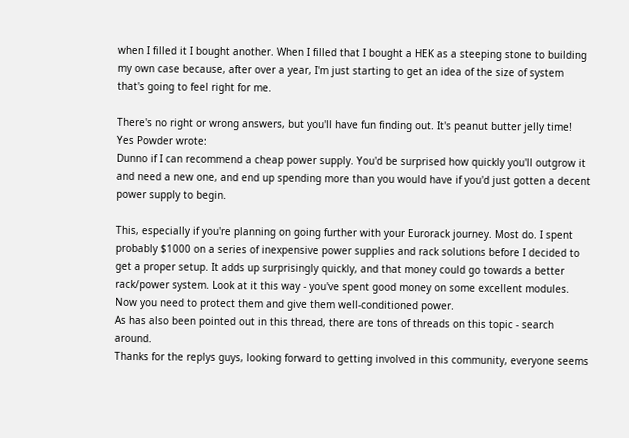when I filled it I bought another. When I filled that I bought a HEK as a steeping stone to building my own case because, after over a year, I'm just starting to get an idea of the size of system that's going to feel right for me.

There's no right or wrong answers, but you'll have fun finding out. It's peanut butter jelly time!
Yes Powder wrote:
Dunno if I can recommend a cheap power supply. You'd be surprised how quickly you'll outgrow it and need a new one, and end up spending more than you would have if you'd just gotten a decent power supply to begin.

This, especially if you're planning on going further with your Eurorack journey. Most do. I spent probably $1000 on a series of inexpensive power supplies and rack solutions before I decided to get a proper setup. It adds up surprisingly quickly, and that money could go towards a better rack/power system. Look at it this way - you've spent good money on some excellent modules. Now you need to protect them and give them well-conditioned power.
As has also been pointed out in this thread, there are tons of threads on this topic - search around.
Thanks for the replys guys, looking forward to getting involved in this community, everyone seems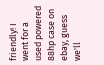friendly! I went for a used powered 88hp case on ebay, guess we'll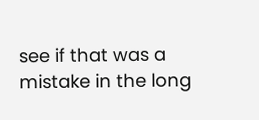see if that was a mistake in the long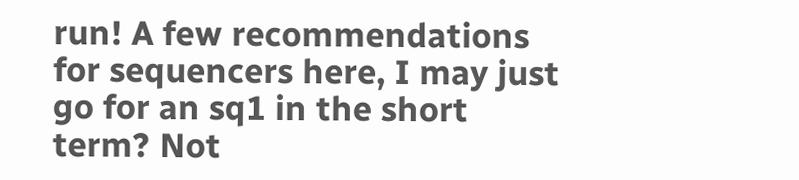run! A few recommendations for sequencers here, I may just go for an sq1 in the short term? Not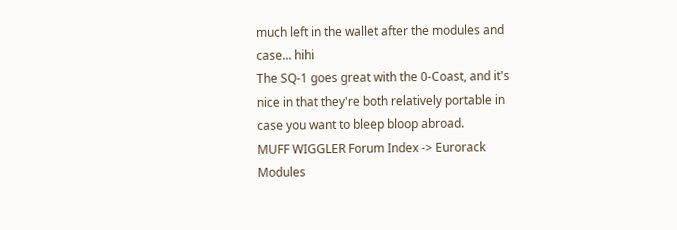much left in the wallet after the modules and case... hihi
The SQ-1 goes great with the 0-Coast, and it's nice in that they're both relatively portable in case you want to bleep bloop abroad.
MUFF WIGGLER Forum Index -> Eurorack Modules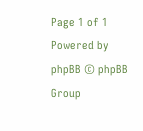Page 1 of 1
Powered by phpBB © phpBB Group